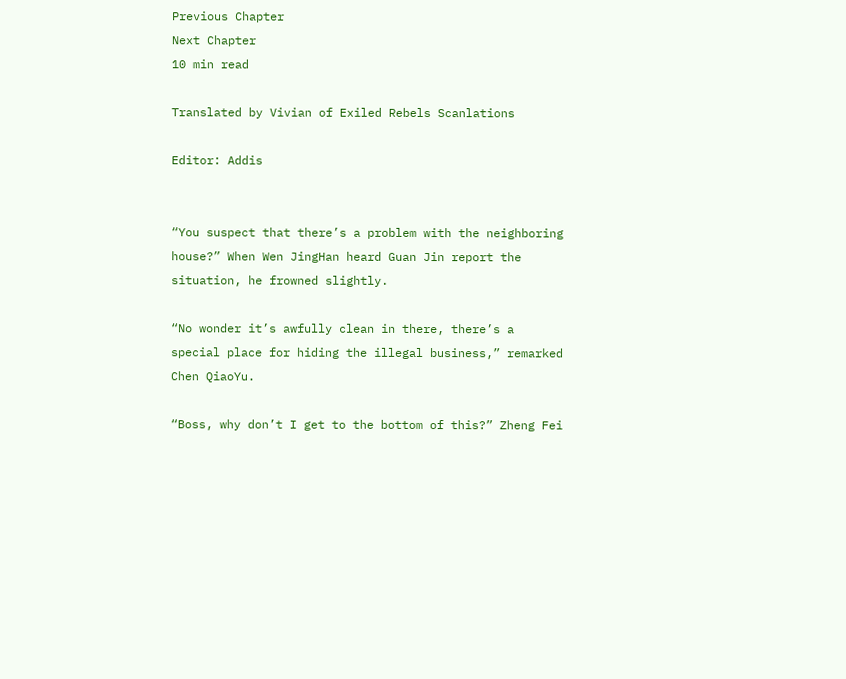Previous Chapter
Next Chapter
10 min read

Translated by Vivian of Exiled Rebels Scanlations

Editor: Addis


“You suspect that there’s a problem with the neighboring house?” When Wen JingHan heard Guan Jin report the situation, he frowned slightly.

“No wonder it’s awfully clean in there, there’s a special place for hiding the illegal business,” remarked Chen QiaoYu.

“Boss, why don’t I get to the bottom of this?” Zheng Fei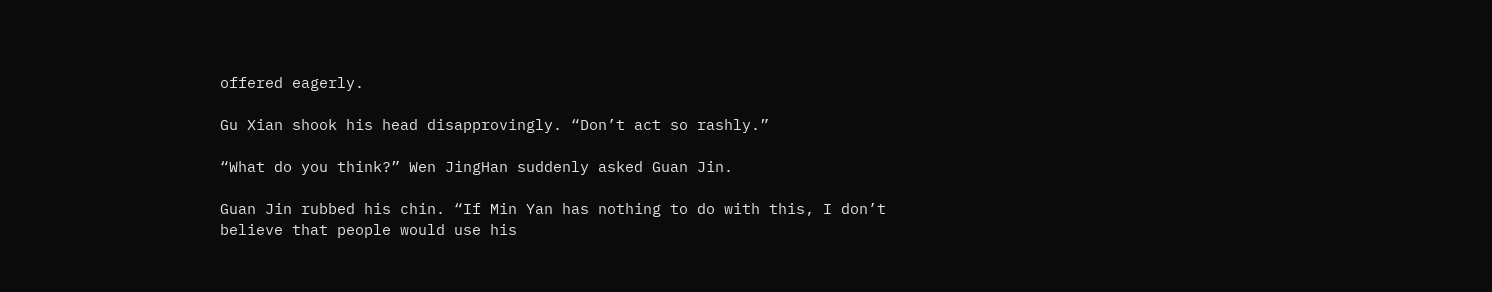offered eagerly.

Gu Xian shook his head disapprovingly. “Don’t act so rashly.”

“What do you think?” Wen JingHan suddenly asked Guan Jin.

Guan Jin rubbed his chin. “If Min Yan has nothing to do with this, I don’t believe that people would use his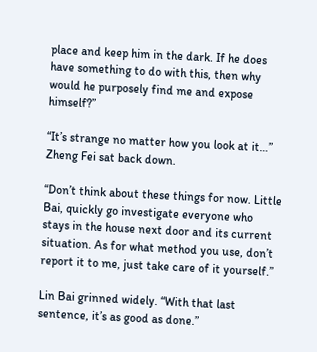place and keep him in the dark. If he does have something to do with this, then why would he purposely find me and expose himself?”

“It’s strange no matter how you look at it…” Zheng Fei sat back down.

“Don’t think about these things for now. Little Bai, quickly go investigate everyone who stays in the house next door and its current situation. As for what method you use, don’t report it to me, just take care of it yourself.”

Lin Bai grinned widely. “With that last sentence, it’s as good as done.”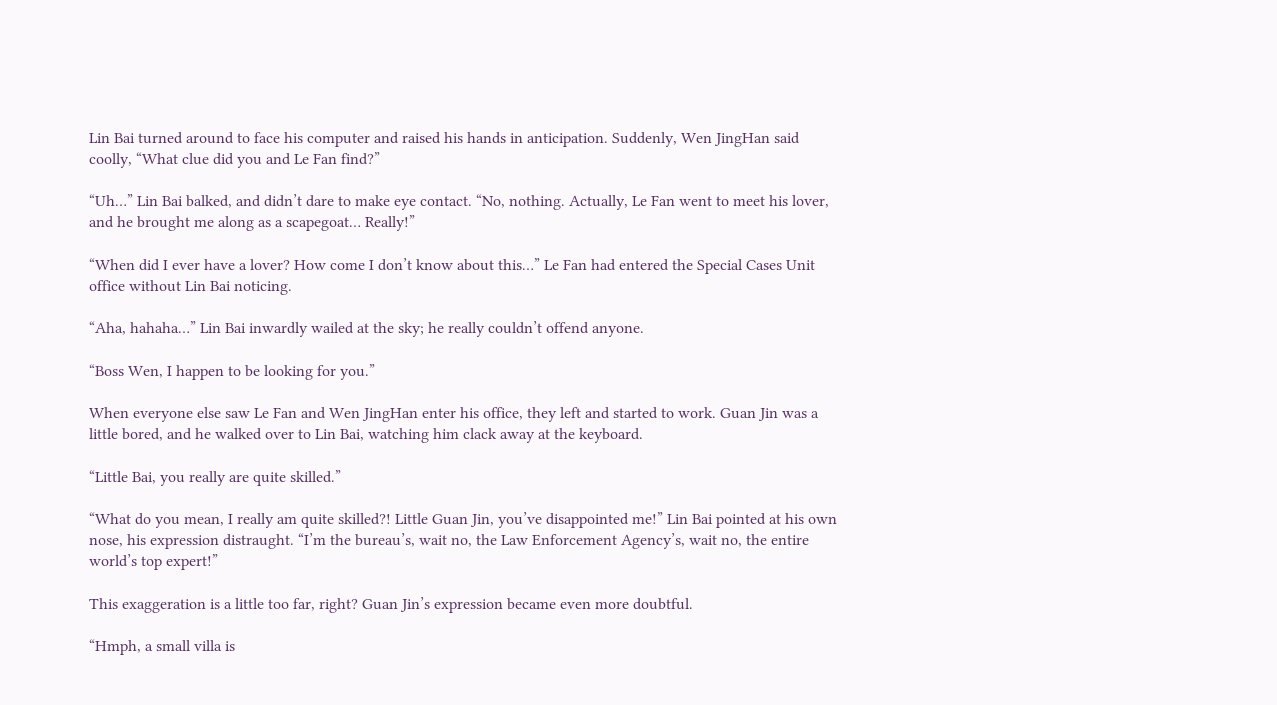Lin Bai turned around to face his computer and raised his hands in anticipation. Suddenly, Wen JingHan said coolly, “What clue did you and Le Fan find?”

“Uh…” Lin Bai balked, and didn’t dare to make eye contact. “No, nothing. Actually, Le Fan went to meet his lover, and he brought me along as a scapegoat… Really!”

“When did I ever have a lover? How come I don’t know about this…” Le Fan had entered the Special Cases Unit office without Lin Bai noticing.

“Aha, hahaha…” Lin Bai inwardly wailed at the sky; he really couldn’t offend anyone.

“Boss Wen, I happen to be looking for you.”

When everyone else saw Le Fan and Wen JingHan enter his office, they left and started to work. Guan Jin was a little bored, and he walked over to Lin Bai, watching him clack away at the keyboard.

“Little Bai, you really are quite skilled.”

“What do you mean, I really am quite skilled?! Little Guan Jin, you’ve disappointed me!” Lin Bai pointed at his own nose, his expression distraught. “I’m the bureau’s, wait no, the Law Enforcement Agency’s, wait no, the entire world’s top expert!”

This exaggeration is a little too far, right? Guan Jin’s expression became even more doubtful.

“Hmph, a small villa is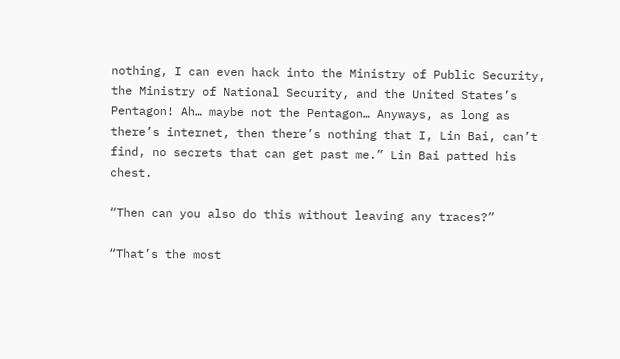nothing, I can even hack into the Ministry of Public Security, the Ministry of National Security, and the United States’s Pentagon! Ah… maybe not the Pentagon… Anyways, as long as there’s internet, then there’s nothing that I, Lin Bai, can’t find, no secrets that can get past me.” Lin Bai patted his chest.

“Then can you also do this without leaving any traces?”

“That’s the most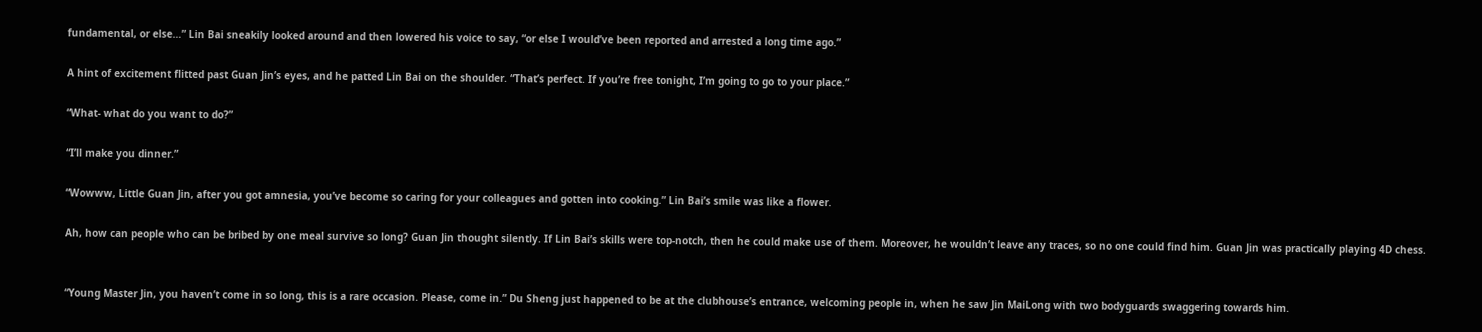fundamental, or else…” Lin Bai sneakily looked around and then lowered his voice to say, “or else I would’ve been reported and arrested a long time ago.”

A hint of excitement flitted past Guan Jin’s eyes, and he patted Lin Bai on the shoulder. “That’s perfect. If you’re free tonight, I’m going to go to your place.”

“What- what do you want to do?”

“I’ll make you dinner.”

“Wowww, Little Guan Jin, after you got amnesia, you’ve become so caring for your colleagues and gotten into cooking.” Lin Bai’s smile was like a flower.

Ah, how can people who can be bribed by one meal survive so long? Guan Jin thought silently. If Lin Bai’s skills were top-notch, then he could make use of them. Moreover, he wouldn’t leave any traces, so no one could find him. Guan Jin was practically playing 4D chess.


“Young Master Jin, you haven’t come in so long, this is a rare occasion. Please, come in.” Du Sheng just happened to be at the clubhouse’s entrance, welcoming people in, when he saw Jin MaiLong with two bodyguards swaggering towards him.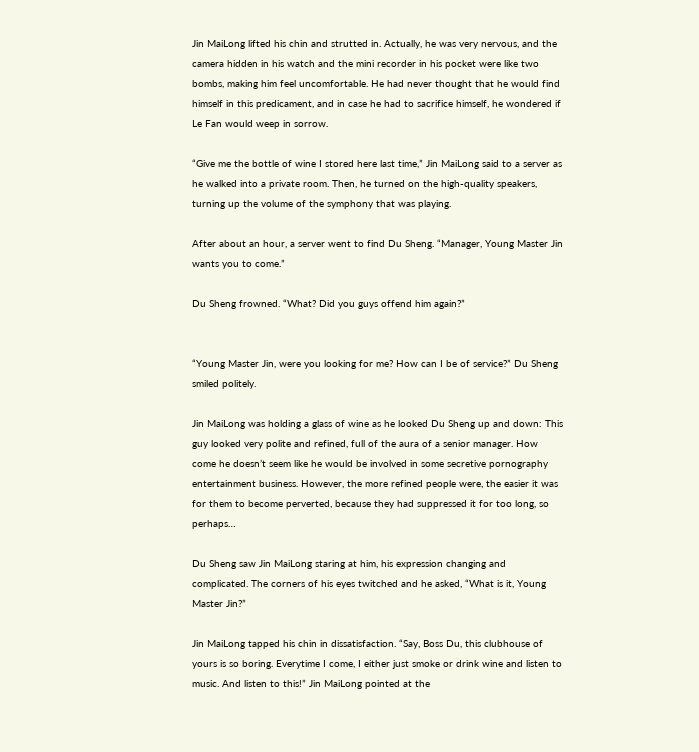Jin MaiLong lifted his chin and strutted in. Actually, he was very nervous, and the camera hidden in his watch and the mini recorder in his pocket were like two bombs, making him feel uncomfortable. He had never thought that he would find himself in this predicament, and in case he had to sacrifice himself, he wondered if Le Fan would weep in sorrow.

“Give me the bottle of wine I stored here last time,” Jin MaiLong said to a server as he walked into a private room. Then, he turned on the high-quality speakers, turning up the volume of the symphony that was playing.

After about an hour, a server went to find Du Sheng. “Manager, Young Master Jin wants you to come.”

Du Sheng frowned. “What? Did you guys offend him again?”


“Young Master Jin, were you looking for me? How can I be of service?” Du Sheng smiled politely.

Jin MaiLong was holding a glass of wine as he looked Du Sheng up and down: This guy looked very polite and refined, full of the aura of a senior manager. How come he doesn’t seem like he would be involved in some secretive pornography entertainment business. However, the more refined people were, the easier it was for them to become perverted, because they had suppressed it for too long, so perhaps…

Du Sheng saw Jin MaiLong staring at him, his expression changing and complicated. The corners of his eyes twitched and he asked, “What is it, Young Master Jin?”

Jin MaiLong tapped his chin in dissatisfaction. “Say, Boss Du, this clubhouse of yours is so boring. Everytime I come, I either just smoke or drink wine and listen to music. And listen to this!” Jin MaiLong pointed at the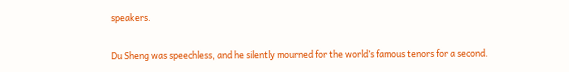speakers.

Du Sheng was speechless, and he silently mourned for the world’s famous tenors for a second.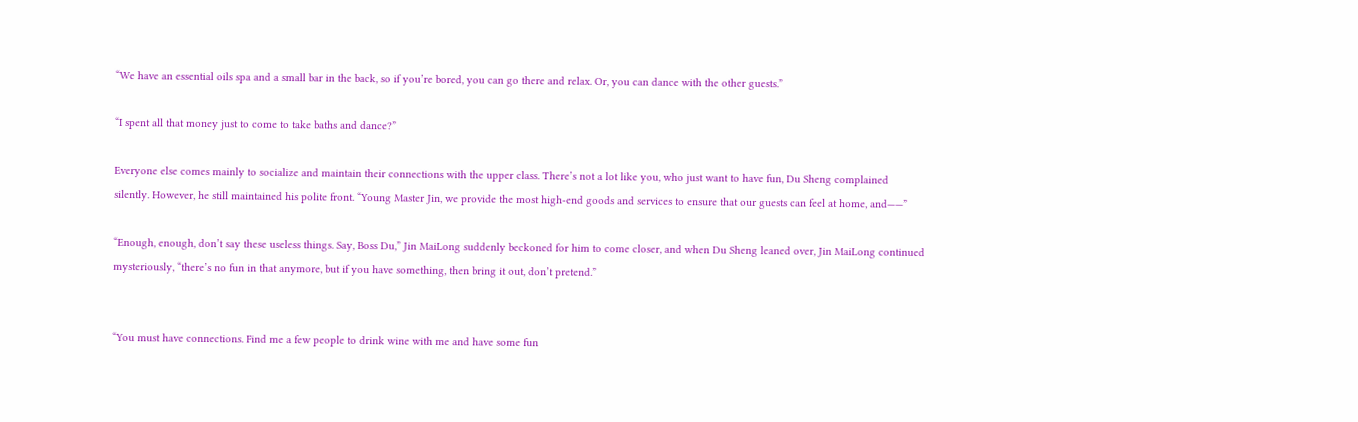“We have an essential oils spa and a small bar in the back, so if you’re bored, you can go there and relax. Or, you can dance with the other guests.”

“I spent all that money just to come to take baths and dance?”

Everyone else comes mainly to socialize and maintain their connections with the upper class. There’s not a lot like you, who just want to have fun, Du Sheng complained silently. However, he still maintained his polite front. “Young Master Jin, we provide the most high-end goods and services to ensure that our guests can feel at home, and——”

“Enough, enough, don’t say these useless things. Say, Boss Du,” Jin MaiLong suddenly beckoned for him to come closer, and when Du Sheng leaned over, Jin MaiLong continued mysteriously, “there’s no fun in that anymore, but if you have something, then bring it out, don’t pretend.”


“You must have connections. Find me a few people to drink wine with me and have some fun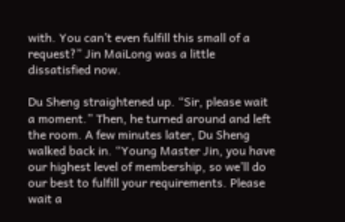with. You can’t even fulfill this small of a request?” Jin MaiLong was a little dissatisfied now.

Du Sheng straightened up. “Sir, please wait a moment.” Then, he turned around and left the room. A few minutes later, Du Sheng walked back in. “Young Master Jin, you have our highest level of membership, so we’ll do our best to fulfill your requirements. Please wait a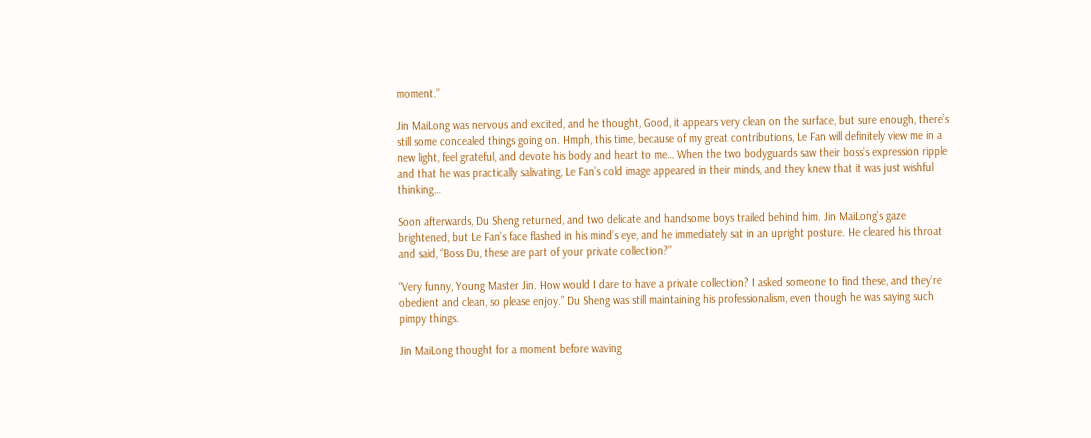moment.”

Jin MaiLong was nervous and excited, and he thought, Good, it appears very clean on the surface, but sure enough, there’s still some concealed things going on. Hmph, this time, because of my great contributions, Le Fan will definitely view me in a new light, feel grateful, and devote his body and heart to me… When the two bodyguards saw their boss’s expression ripple and that he was practically salivating, Le Fan’s cold image appeared in their minds, and they knew that it was just wishful thinking…

Soon afterwards, Du Sheng returned, and two delicate and handsome boys trailed behind him. Jin MaiLong’s gaze brightened, but Le Fan’s face flashed in his mind’s eye, and he immediately sat in an upright posture. He cleared his throat and said, “Boss Du, these are part of your private collection?”

“Very funny, Young Master Jin. How would I dare to have a private collection? I asked someone to find these, and they’re obedient and clean, so please enjoy.” Du Sheng was still maintaining his professionalism, even though he was saying such pimpy things.

Jin MaiLong thought for a moment before waving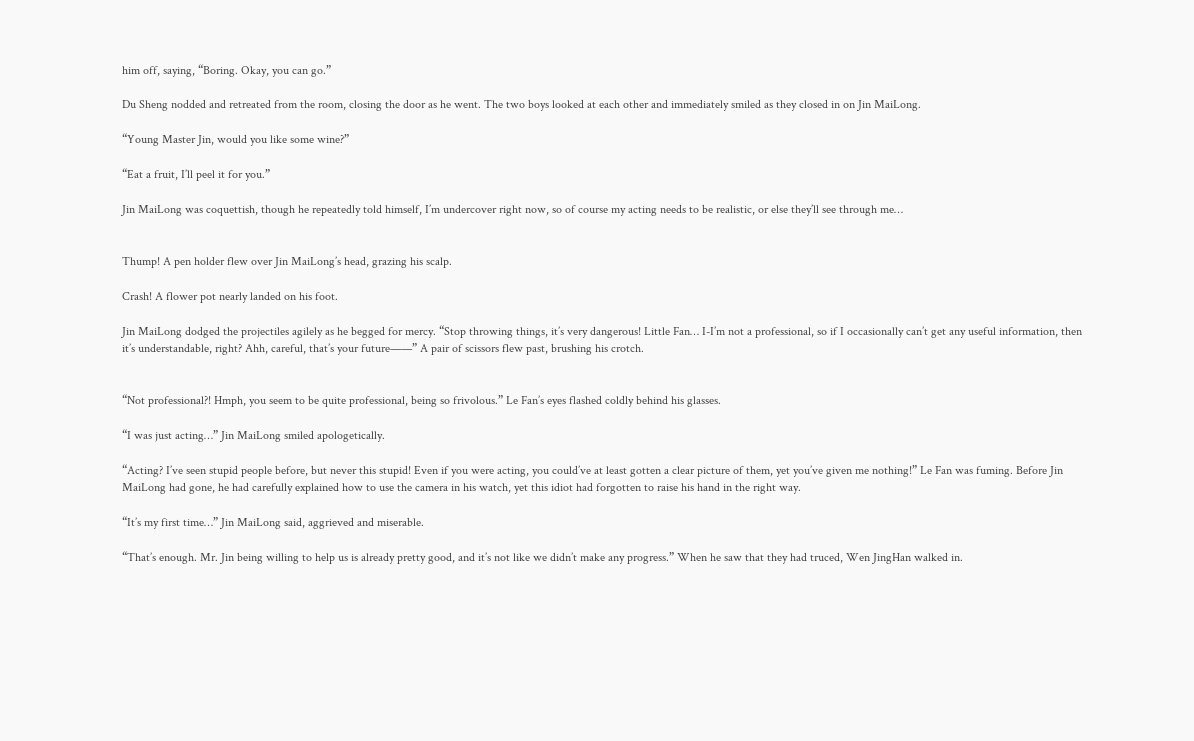him off, saying, “Boring. Okay, you can go.”

Du Sheng nodded and retreated from the room, closing the door as he went. The two boys looked at each other and immediately smiled as they closed in on Jin MaiLong.

“Young Master Jin, would you like some wine?”

“Eat a fruit, I’ll peel it for you.”

Jin MaiLong was coquettish, though he repeatedly told himself, I’m undercover right now, so of course my acting needs to be realistic, or else they’ll see through me…


Thump! A pen holder flew over Jin MaiLong’s head, grazing his scalp.

Crash! A flower pot nearly landed on his foot.

Jin MaiLong dodged the projectiles agilely as he begged for mercy. “Stop throwing things, it’s very dangerous! Little Fan… I-I’m not a professional, so if I occasionally can’t get any useful information, then it’s understandable, right? Ahh, careful, that’s your future——” A pair of scissors flew past, brushing his crotch.


“Not professional?! Hmph, you seem to be quite professional, being so frivolous.” Le Fan’s eyes flashed coldly behind his glasses.

“I was just acting…” Jin MaiLong smiled apologetically.

“Acting? I’ve seen stupid people before, but never this stupid! Even if you were acting, you could’ve at least gotten a clear picture of them, yet you’ve given me nothing!” Le Fan was fuming. Before Jin MaiLong had gone, he had carefully explained how to use the camera in his watch, yet this idiot had forgotten to raise his hand in the right way.

“It’s my first time…” Jin MaiLong said, aggrieved and miserable.

“That’s enough. Mr. Jin being willing to help us is already pretty good, and it’s not like we didn’t make any progress.” When he saw that they had truced, Wen JingHan walked in.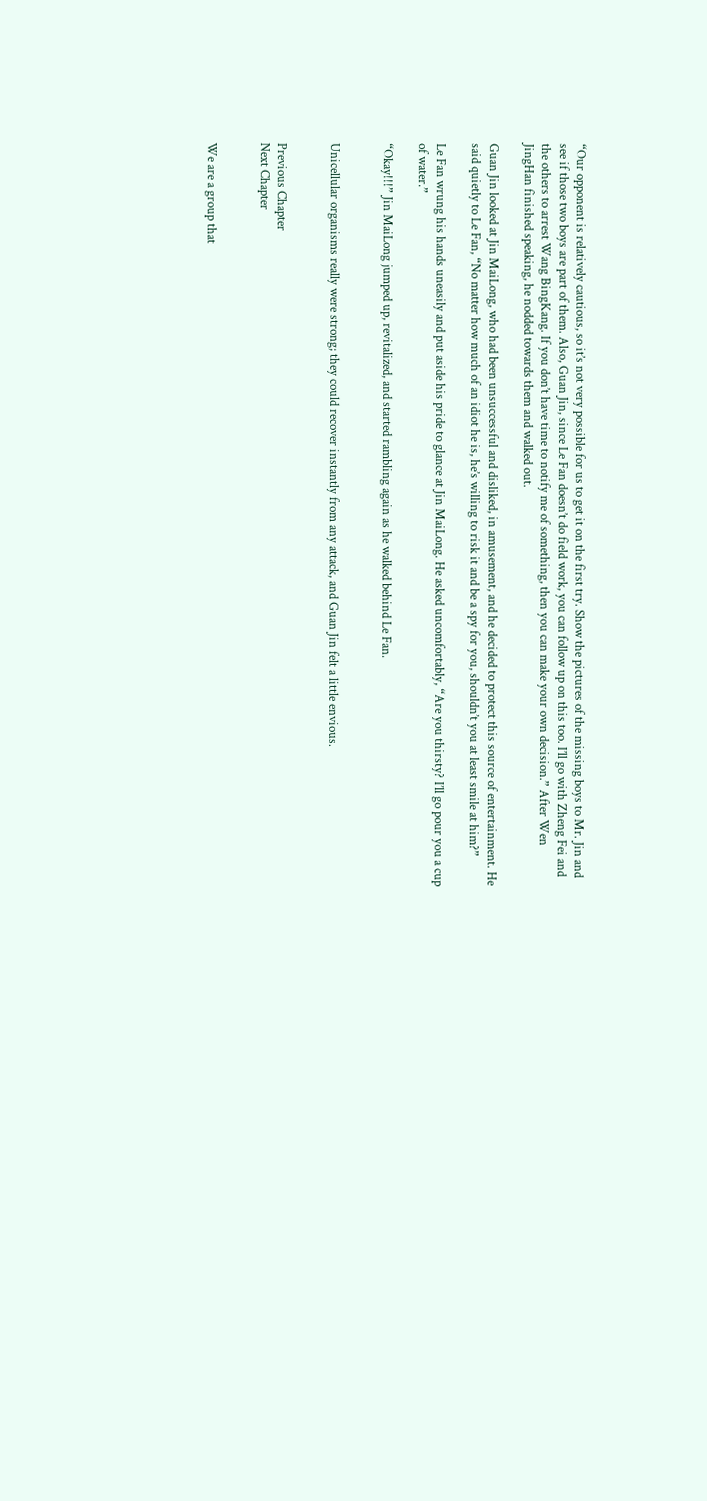“Our opponent is relatively cautious, so it’s not very possible for us to get it on the first try. Show the pictures of the missing boys to Mr. Jin and see if those two boys are part of them. Also, Guan Jin, since Le Fan doesn’t do field work, you can follow up on this too. I’ll go with Zheng Fei and the others to arrest Wang BingKang. If you don’t have time to notify me of something, then you can make your own decision.” After Wen JingHan finished speaking, he nodded towards them and walked out.

Guan Jin looked at Jin MaiLong, who had been unsuccessful and disliked, in amusement, and he decided to protect this source of entertainment. He said quietly to Le Fan, “No matter how much of an idiot he is, he’s willing to risk it and be a spy for you, shouldn’t you at least smile at him?”

Le Fan wrung his hands uneasily and put aside his pride to glance at Jin MaiLong. He asked uncomfortably, “Are you thirsty? I’ll go pour you a cup of water.”

“Okay!!!” Jin MaiLong jumped up, revitalized, and started rambling again as he walked behind Le Fan.


Unicellular organisms really were strong; they could recover instantly from any attack, and Guan Jin felt a little envious.


Previous Chapter
Next Chapter


We are a group that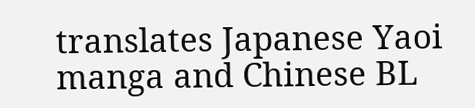translates Japanese Yaoi manga and Chinese BL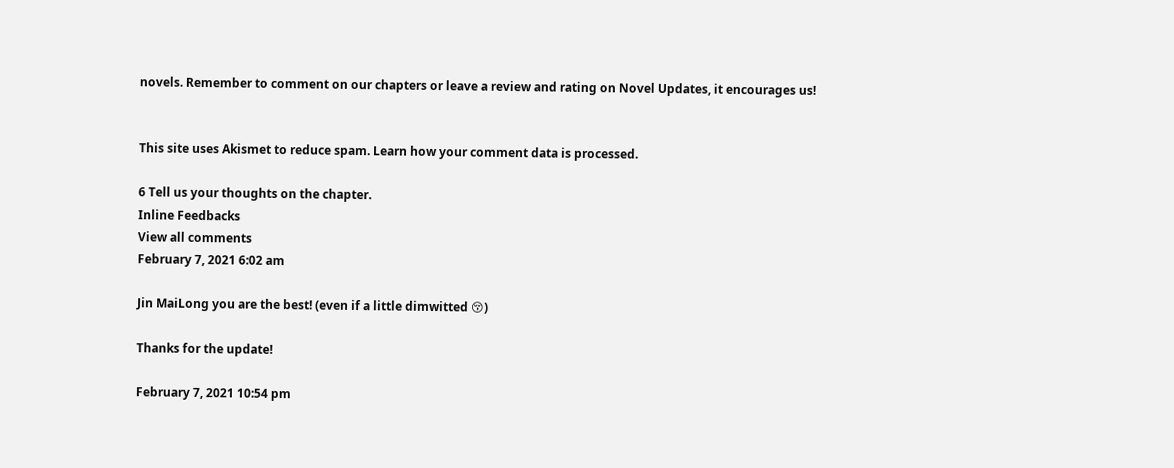novels. Remember to comment on our chapters or leave a review and rating on Novel Updates, it encourages us!


This site uses Akismet to reduce spam. Learn how your comment data is processed.

6 Tell us your thoughts on the chapter.
Inline Feedbacks
View all comments
February 7, 2021 6:02 am

Jin MaiLong you are the best! (even if a little dimwitted 😚)

Thanks for the update!

February 7, 2021 10:54 pm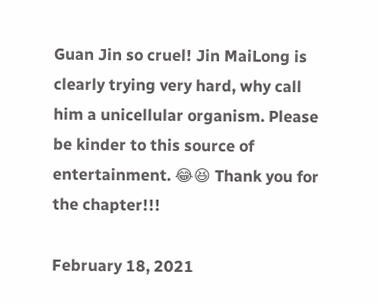Guan Jin so cruel! Jin MaiLong is clearly trying very hard, why call him a unicellular organism. Please be kinder to this source of entertainment. 😂😆 Thank you for the chapter!!!

February 18, 2021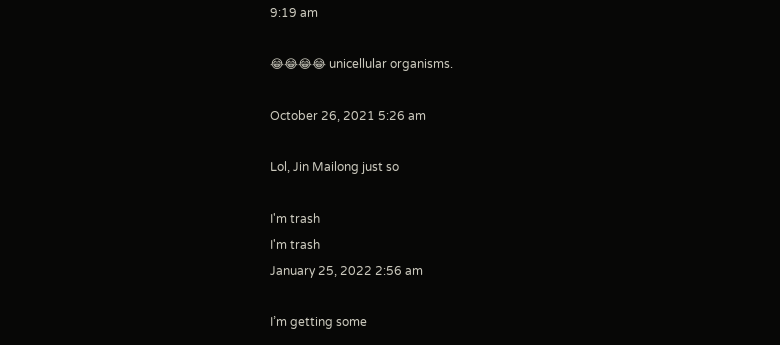9:19 am

😂😂😂😂 unicellular organisms.

October 26, 2021 5:26 am

Lol, Jin Mailong just so

I'm trash
I'm trash
January 25, 2022 2:56 am

I’m getting some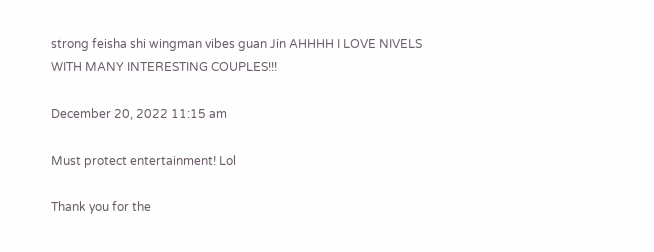strong feisha shi wingman vibes guan Jin AHHHH I LOVE NIVELS WITH MANY INTERESTING COUPLES!!!

December 20, 2022 11:15 am

Must protect entertainment! Lol

Thank you for the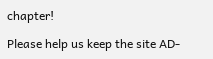chapter!

Please help us keep the site AD-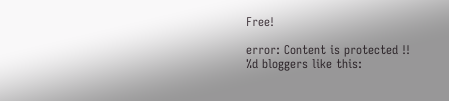Free!

error: Content is protected !!
%d bloggers like this: